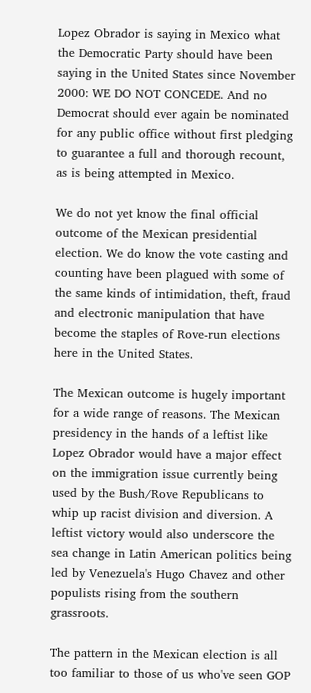Lopez Obrador is saying in Mexico what the Democratic Party should have been saying in the United States since November 2000: WE DO NOT CONCEDE. And no Democrat should ever again be nominated for any public office without first pledging to guarantee a full and thorough recount, as is being attempted in Mexico.

We do not yet know the final official outcome of the Mexican presidential election. We do know the vote casting and counting have been plagued with some of the same kinds of intimidation, theft, fraud and electronic manipulation that have become the staples of Rove-run elections here in the United States.

The Mexican outcome is hugely important for a wide range of reasons. The Mexican presidency in the hands of a leftist like Lopez Obrador would have a major effect on the immigration issue currently being used by the Bush/Rove Republicans to whip up racist division and diversion. A leftist victory would also underscore the sea change in Latin American politics being led by Venezuela's Hugo Chavez and other populists rising from the southern grassroots.

The pattern in the Mexican election is all too familiar to those of us who've seen GOP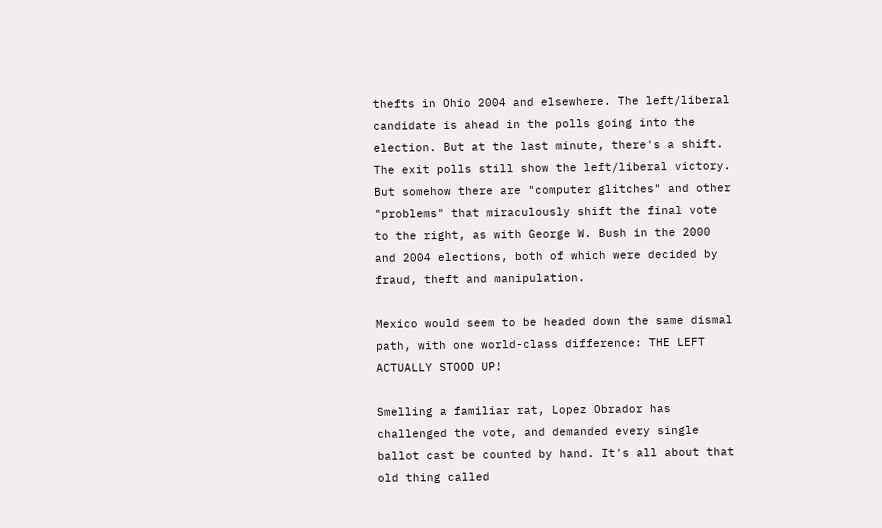thefts in Ohio 2004 and elsewhere. The left/liberal candidate is ahead in the polls going into the election. But at the last minute, there's a shift. The exit polls still show the left/liberal victory. But somehow there are "computer glitches" and other "problems" that miraculously shift the final vote to the right, as with George W. Bush in the 2000 and 2004 elections, both of which were decided by fraud, theft and manipulation.

Mexico would seem to be headed down the same dismal path, with one world-class difference: THE LEFT ACTUALLY STOOD UP!

Smelling a familiar rat, Lopez Obrador has challenged the vote, and demanded every single ballot cast be counted by hand. It's all about that old thing called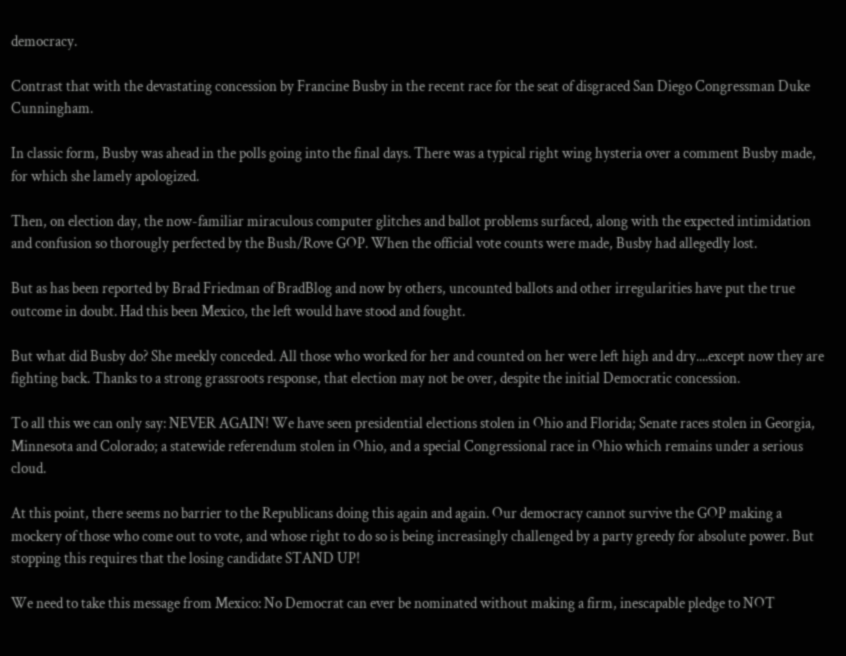democracy.

Contrast that with the devastating concession by Francine Busby in the recent race for the seat of disgraced San Diego Congressman Duke Cunningham.

In classic form, Busby was ahead in the polls going into the final days. There was a typical right wing hysteria over a comment Busby made, for which she lamely apologized.

Then, on election day, the now-familiar miraculous computer glitches and ballot problems surfaced, along with the expected intimidation and confusion so thorougly perfected by the Bush/Rove GOP. When the official vote counts were made, Busby had allegedly lost.

But as has been reported by Brad Friedman of BradBlog and now by others, uncounted ballots and other irregularities have put the true outcome in doubt. Had this been Mexico, the left would have stood and fought.

But what did Busby do? She meekly conceded. All those who worked for her and counted on her were left high and dry....except now they are fighting back. Thanks to a strong grassroots response, that election may not be over, despite the initial Democratic concession.

To all this we can only say: NEVER AGAIN! We have seen presidential elections stolen in Ohio and Florida; Senate races stolen in Georgia, Minnesota and Colorado; a statewide referendum stolen in Ohio, and a special Congressional race in Ohio which remains under a serious cloud.

At this point, there seems no barrier to the Republicans doing this again and again. Our democracy cannot survive the GOP making a mockery of those who come out to vote, and whose right to do so is being increasingly challenged by a party greedy for absolute power. But stopping this requires that the losing candidate STAND UP!

We need to take this message from Mexico: No Democrat can ever be nominated without making a firm, inescapable pledge to NOT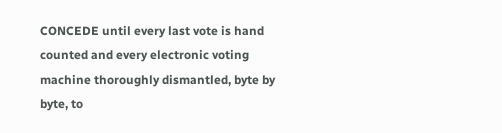CONCEDE until every last vote is hand counted and every electronic voting machine thoroughly dismantled, byte by byte, to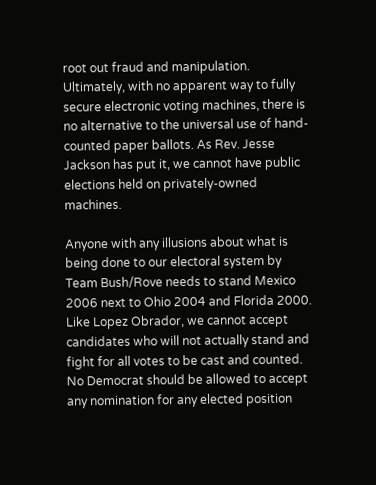root out fraud and manipulation. Ultimately, with no apparent way to fully secure electronic voting machines, there is no alternative to the universal use of hand-counted paper ballots. As Rev. Jesse Jackson has put it, we cannot have public elections held on privately-owned machines.

Anyone with any illusions about what is being done to our electoral system by Team Bush/Rove needs to stand Mexico 2006 next to Ohio 2004 and Florida 2000. Like Lopez Obrador, we cannot accept candidates who will not actually stand and fight for all votes to be cast and counted. No Democrat should be allowed to accept any nomination for any elected position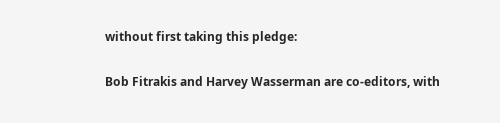without first taking this pledge:


Bob Fitrakis and Harvey Wasserman are co-editors, with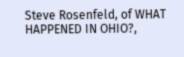Steve Rosenfeld, of WHAT HAPPENED IN OHIO?,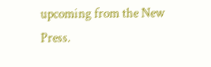upcoming from the New Press.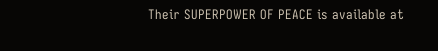Their SUPERPOWER OF PEACE is available at